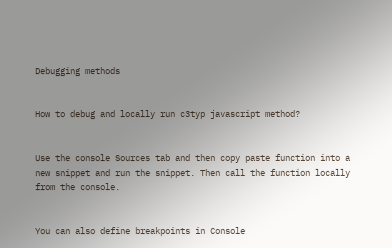Debugging methods


How to debug and locally run c3typ javascript method?


Use the console Sources tab and then copy paste function into a new snippet and run the snippet. Then call the function locally from the console.


You can also define breakpoints in Console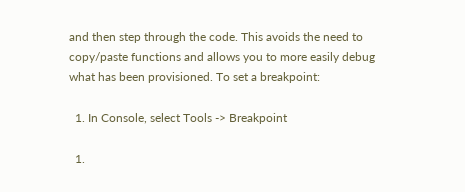and then step through the code. This avoids the need to copy/paste functions and allows you to more easily debug what has been provisioned. To set a breakpoint:

  1. In Console, select Tools -> Breakpoint

  1.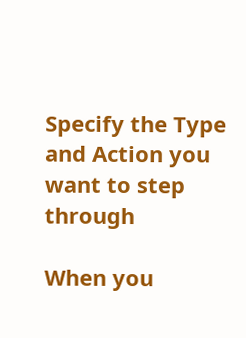Specify the Type and Action you want to step through

When you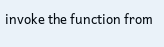invoke the function from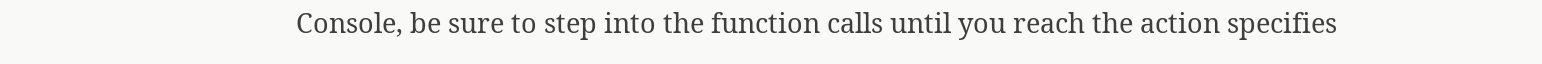Console, be sure to step into the function calls until you reach the action specifies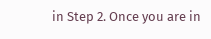in Step 2. Once you are in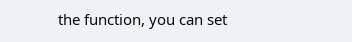the function, you can set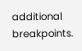additional breakpoints.